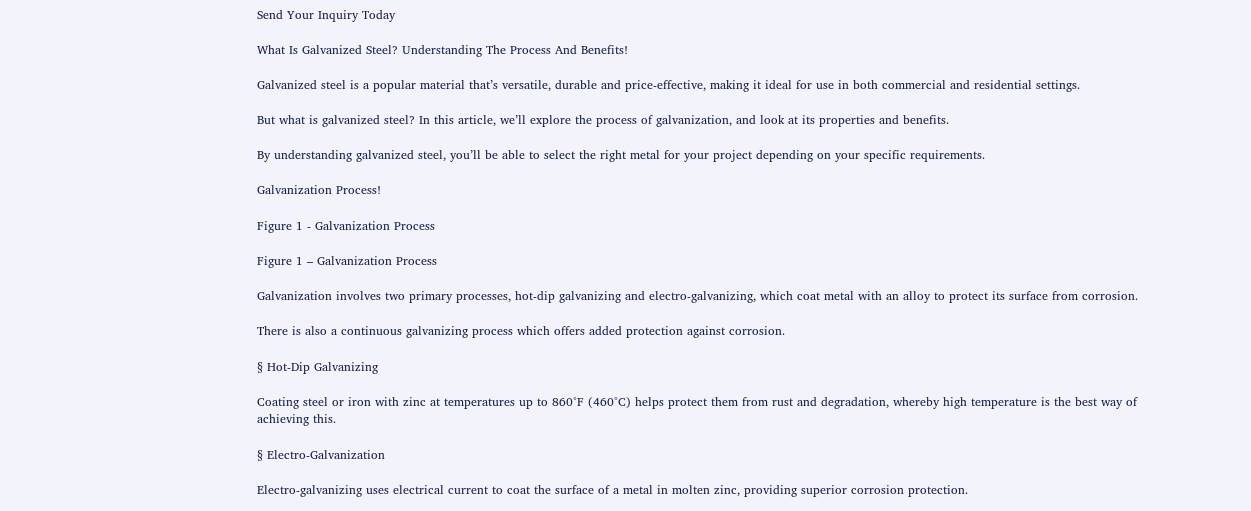Send Your Inquiry Today

What Is Galvanized Steel? Understanding The Process And Benefits!

Galvanized steel is a popular material that’s versatile, durable and price-effective, making it ideal for use in both commercial and residential settings.

But what is galvanized steel? In this article, we’ll explore the process of galvanization, and look at its properties and benefits.

By understanding galvanized steel, you’ll be able to select the right metal for your project depending on your specific requirements.

Galvanization Process!

Figure 1 - Galvanization Process

Figure 1 – Galvanization Process

Galvanization involves two primary processes, hot-dip galvanizing and electro-galvanizing, which coat metal with an alloy to protect its surface from corrosion.

There is also a continuous galvanizing process which offers added protection against corrosion.

§ Hot-Dip Galvanizing

Coating steel or iron with zinc at temperatures up to 860°F (460°C) helps protect them from rust and degradation, whereby high temperature is the best way of achieving this.

§ Electro-Galvanization

Electro-galvanizing uses electrical current to coat the surface of a metal in molten zinc, providing superior corrosion protection.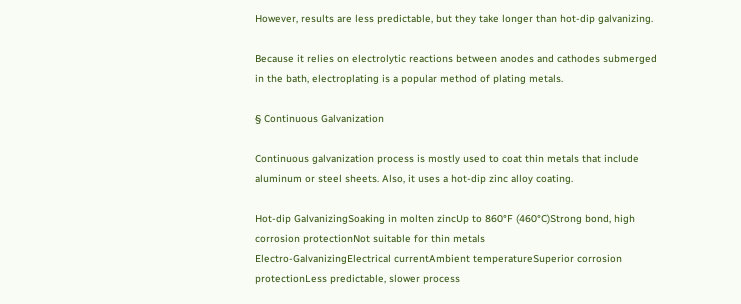However, results are less predictable, but they take longer than hot-dip galvanizing.

Because it relies on electrolytic reactions between anodes and cathodes submerged in the bath, electroplating is a popular method of plating metals.

§ Continuous Galvanization

Continuous galvanization process is mostly used to coat thin metals that include aluminum or steel sheets. Also, it uses a hot-dip zinc alloy coating.

Hot-dip GalvanizingSoaking in molten zincUp to 860°F (460°C)Strong bond, high corrosion protectionNot suitable for thin metals
Electro-GalvanizingElectrical currentAmbient temperatureSuperior corrosion protectionLess predictable, slower process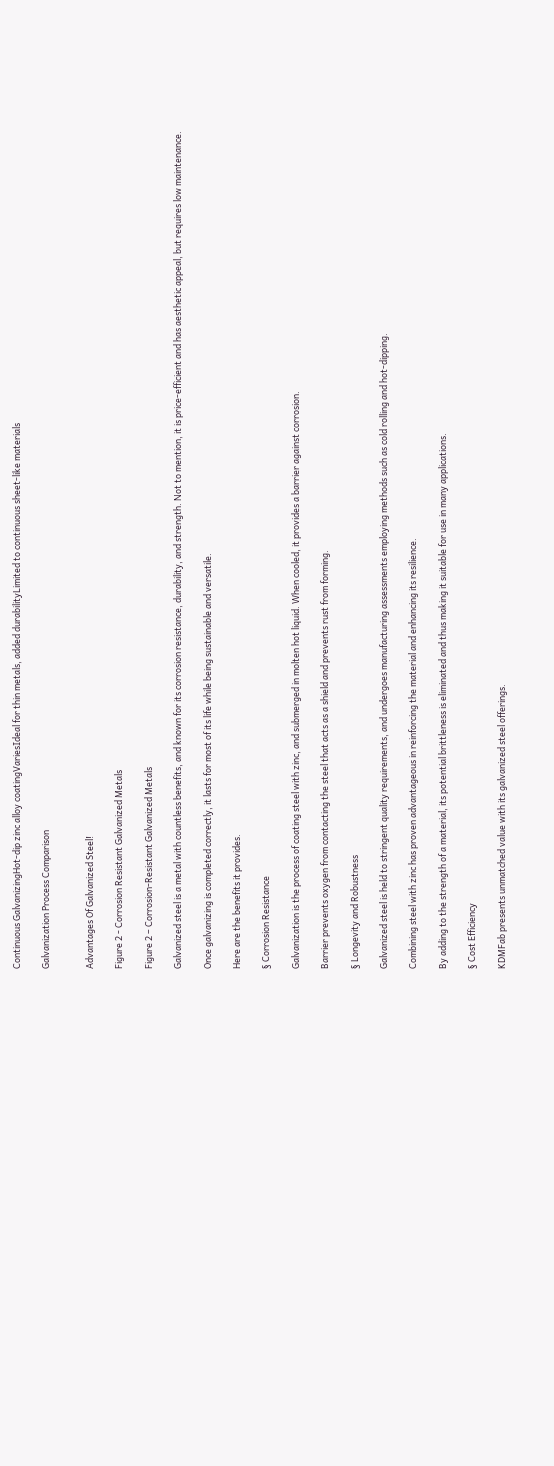Continuous GalvanizingHot-dip zinc alloy coatingVariesIdeal for thin metals, added durabilityLimited to continuous sheet-like materials

Galvanization Process Comparison


Advantages Of Galvanized Steel!

Figure 2 - Corrosion Resistant Galvanized Metals

Figure 2 – Corrosion-Resistant Galvanized Metals

Galvanized steel is a metal with countless benefits, and known for its corrosion resistance, durability, and strength. Not to mention, it is price-efficient and has aesthetic appeal, but requires low maintenance.

Once galvanizing is completed correctly, it lasts for most of its life while being sustainable and versatile.

Here are the benefits it provides.

§ Corrosion Resistance

Galvanization is the process of coating steel with zinc, and submerged in molten hot liquid. When cooled, it provides a barrier against corrosion.

Barrier prevents oxygen from contacting the steel that acts as a shield and prevents rust from forming.

§ Longevity and Robustness

Galvanized steel is held to stringent quality requirements, and undergoes manufacturing assessments employing methods such as cold rolling and hot-dipping.

Combining steel with zinc has proven advantageous in reinforcing the material and enhancing its resilience.

By adding to the strength of a material, its potential brittleness is eliminated and thus making it suitable for use in many applications.

§ Cost Efficiency

KDMFab presents unmatched value with its galvanized steel offerings.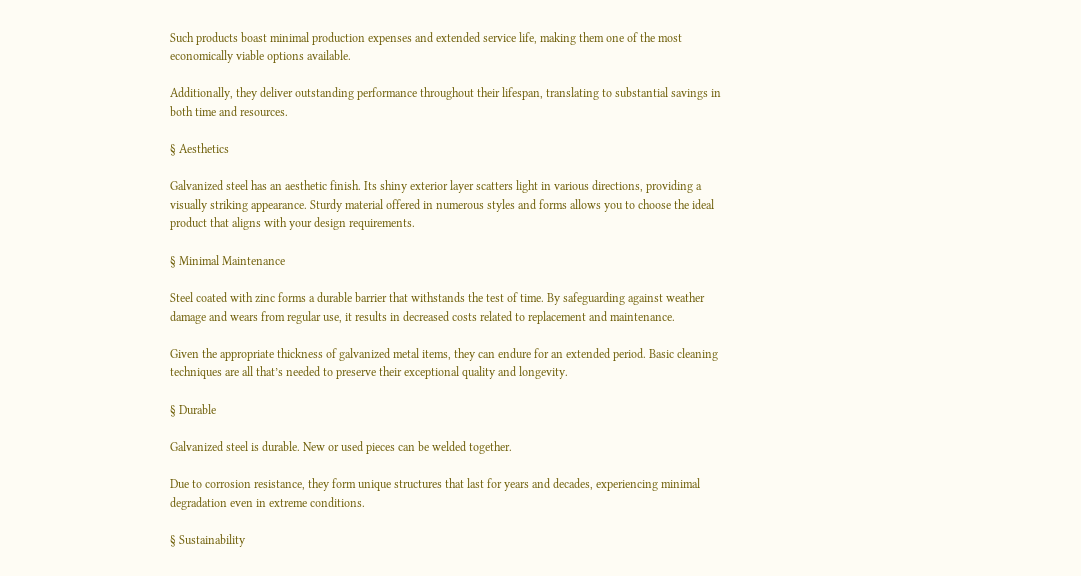Such products boast minimal production expenses and extended service life, making them one of the most economically viable options available.

Additionally, they deliver outstanding performance throughout their lifespan, translating to substantial savings in both time and resources.

§ Aesthetics

Galvanized steel has an aesthetic finish. Its shiny exterior layer scatters light in various directions, providing a visually striking appearance. Sturdy material offered in numerous styles and forms allows you to choose the ideal product that aligns with your design requirements.

§ Minimal Maintenance

Steel coated with zinc forms a durable barrier that withstands the test of time. By safeguarding against weather damage and wears from regular use, it results in decreased costs related to replacement and maintenance.

Given the appropriate thickness of galvanized metal items, they can endure for an extended period. Basic cleaning techniques are all that’s needed to preserve their exceptional quality and longevity.

§ Durable

Galvanized steel is durable. New or used pieces can be welded together.

Due to corrosion resistance, they form unique structures that last for years and decades, experiencing minimal degradation even in extreme conditions.

§ Sustainability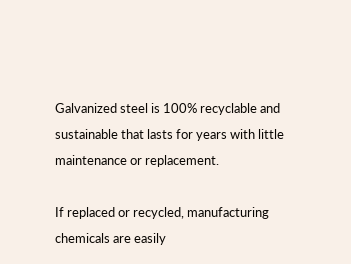Galvanized steel is 100% recyclable and sustainable that lasts for years with little maintenance or replacement.

If replaced or recycled, manufacturing chemicals are easily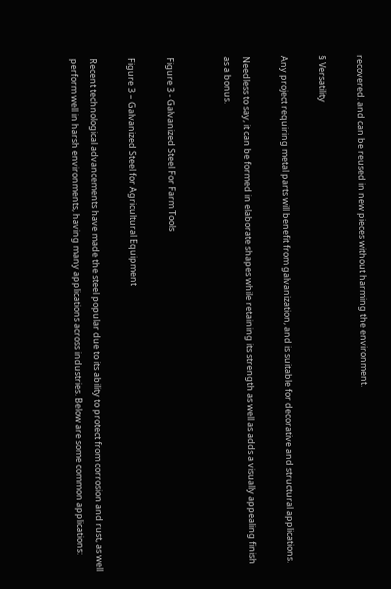recovered. and can be reused in new pieces without harming the environment.

§ Versatility

Any project requiring metal parts will benefit from galvanization, and is suitable for decorative and structural applications.

Needless to say, it can be formed in elaborate shapes while retaining its strength as well as adds a visually appealing finish as a bonus.


Figure 3 - Galvanized Steel For Farm Tools

Figure 3 – Galvanized Steel for Agricultural Equipment

Recent technological advancements have made the steel popular due to its ability to protect from corrosion and rust, as well perform well in harsh environments, having many applications across industries. Below are some common applications: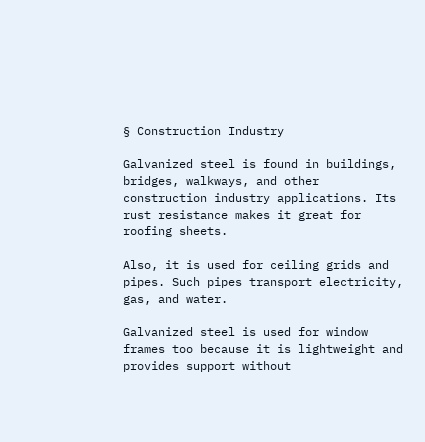§ Construction Industry

Galvanized steel is found in buildings, bridges, walkways, and other construction industry applications. Its rust resistance makes it great for roofing sheets.

Also, it is used for ceiling grids and pipes. Such pipes transport electricity, gas, and water.

Galvanized steel is used for window frames too because it is lightweight and provides support without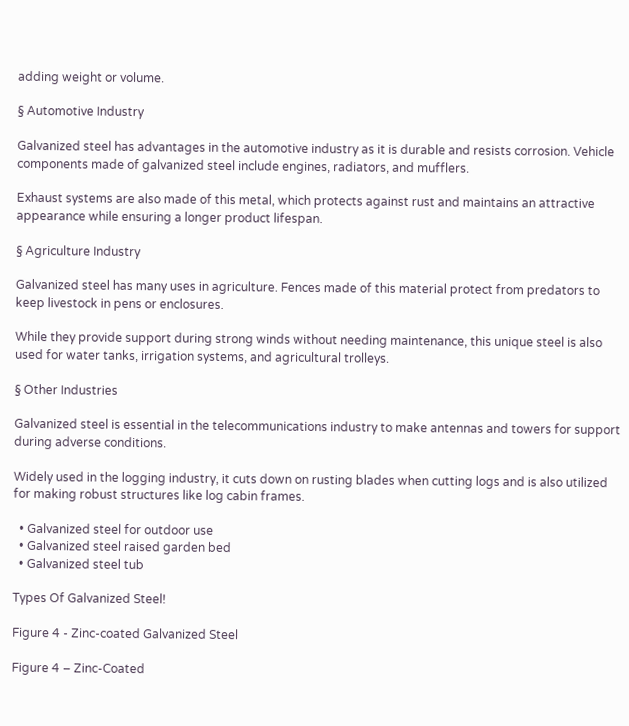adding weight or volume.

§ Automotive Industry

Galvanized steel has advantages in the automotive industry as it is durable and resists corrosion. Vehicle components made of galvanized steel include engines, radiators, and mufflers.

Exhaust systems are also made of this metal, which protects against rust and maintains an attractive appearance while ensuring a longer product lifespan.

§ Agriculture Industry

Galvanized steel has many uses in agriculture. Fences made of this material protect from predators to keep livestock in pens or enclosures.

While they provide support during strong winds without needing maintenance, this unique steel is also used for water tanks, irrigation systems, and agricultural trolleys.

§ Other Industries

Galvanized steel is essential in the telecommunications industry to make antennas and towers for support during adverse conditions.

Widely used in the logging industry, it cuts down on rusting blades when cutting logs and is also utilized for making robust structures like log cabin frames.

  • Galvanized steel for outdoor use
  • Galvanized steel raised garden bed
  • Galvanized steel tub

Types Of Galvanized Steel!

Figure 4 - Zinc-coated Galvanized Steel

Figure 4 – Zinc-Coated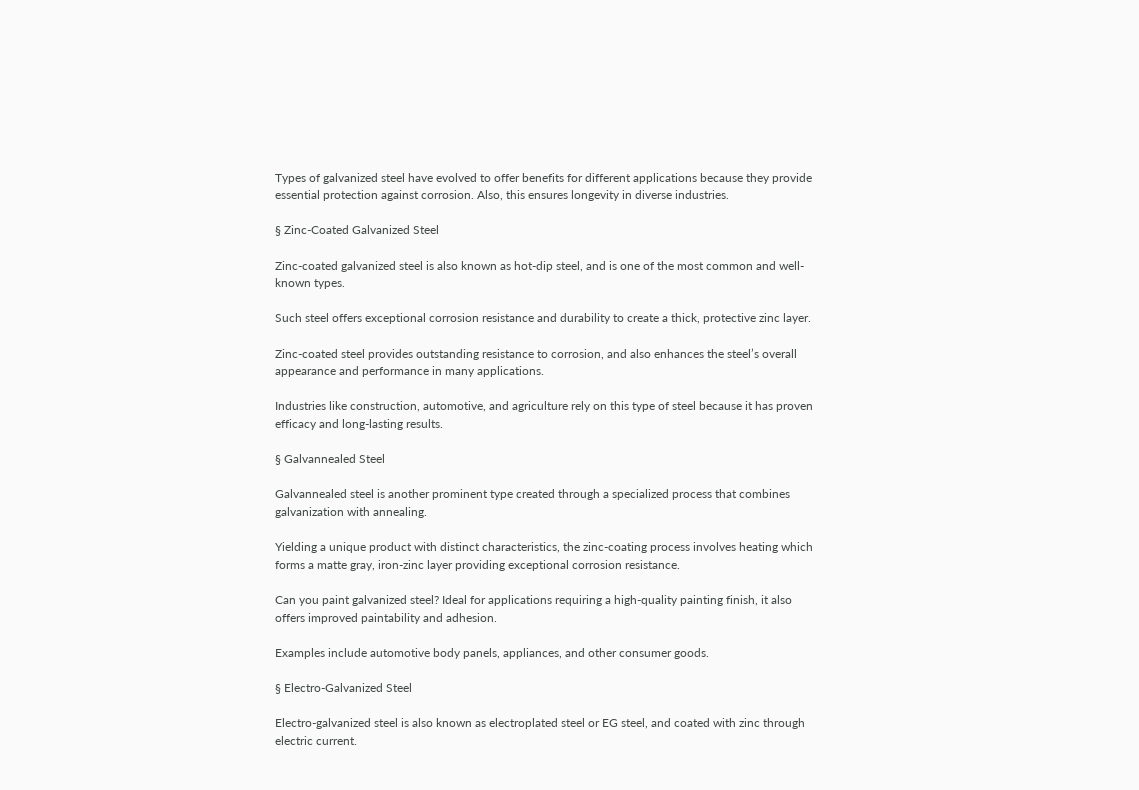Types of galvanized steel have evolved to offer benefits for different applications because they provide essential protection against corrosion. Also, this ensures longevity in diverse industries.

§ Zinc-Coated Galvanized Steel

Zinc-coated galvanized steel is also known as hot-dip steel, and is one of the most common and well-known types.

Such steel offers exceptional corrosion resistance and durability to create a thick, protective zinc layer.

Zinc-coated steel provides outstanding resistance to corrosion, and also enhances the steel’s overall appearance and performance in many applications.

Industries like construction, automotive, and agriculture rely on this type of steel because it has proven efficacy and long-lasting results.

§ Galvannealed Steel

Galvannealed steel is another prominent type created through a specialized process that combines galvanization with annealing.

Yielding a unique product with distinct characteristics, the zinc-coating process involves heating which forms a matte gray, iron-zinc layer providing exceptional corrosion resistance.

Can you paint galvanized steel? Ideal for applications requiring a high-quality painting finish, it also offers improved paintability and adhesion.

Examples include automotive body panels, appliances, and other consumer goods.

§ Electro-Galvanized Steel

Electro-galvanized steel is also known as electroplated steel or EG steel, and coated with zinc through electric current.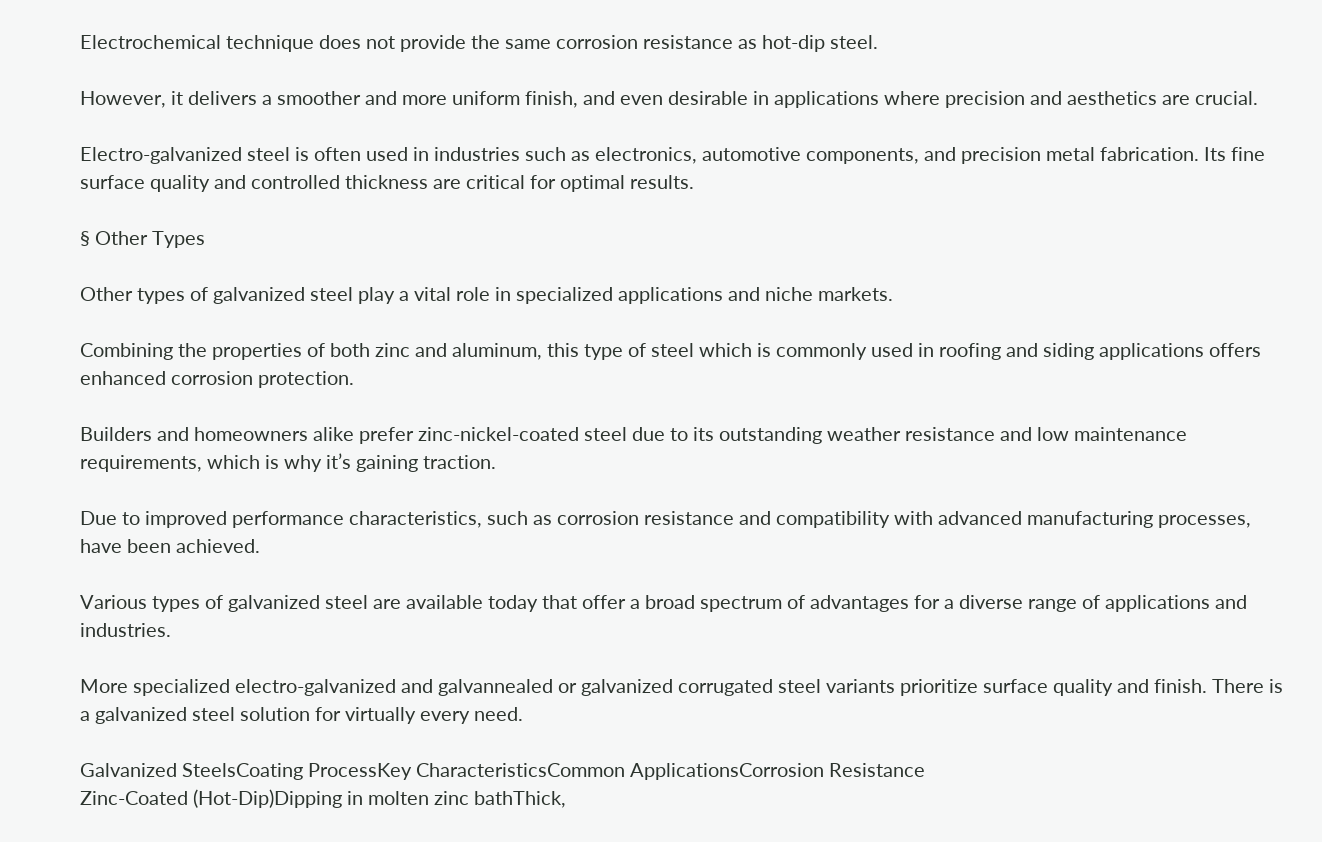Electrochemical technique does not provide the same corrosion resistance as hot-dip steel.

However, it delivers a smoother and more uniform finish, and even desirable in applications where precision and aesthetics are crucial.

Electro-galvanized steel is often used in industries such as electronics, automotive components, and precision metal fabrication. Its fine surface quality and controlled thickness are critical for optimal results.

§ Other Types

Other types of galvanized steel play a vital role in specialized applications and niche markets.

Combining the properties of both zinc and aluminum, this type of steel which is commonly used in roofing and siding applications offers enhanced corrosion protection.

Builders and homeowners alike prefer zinc-nickel-coated steel due to its outstanding weather resistance and low maintenance requirements, which is why it’s gaining traction.

Due to improved performance characteristics, such as corrosion resistance and compatibility with advanced manufacturing processes, have been achieved.

Various types of galvanized steel are available today that offer a broad spectrum of advantages for a diverse range of applications and industries.

More specialized electro-galvanized and galvannealed or galvanized corrugated steel variants prioritize surface quality and finish. There is a galvanized steel solution for virtually every need.

Galvanized SteelsCoating ProcessKey CharacteristicsCommon ApplicationsCorrosion Resistance
Zinc-Coated (Hot-Dip)Dipping in molten zinc bathThick,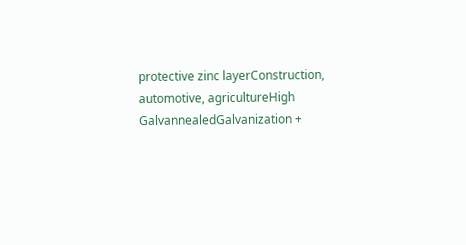protective zinc layerConstruction, automotive, agricultureHigh
GalvannealedGalvanization +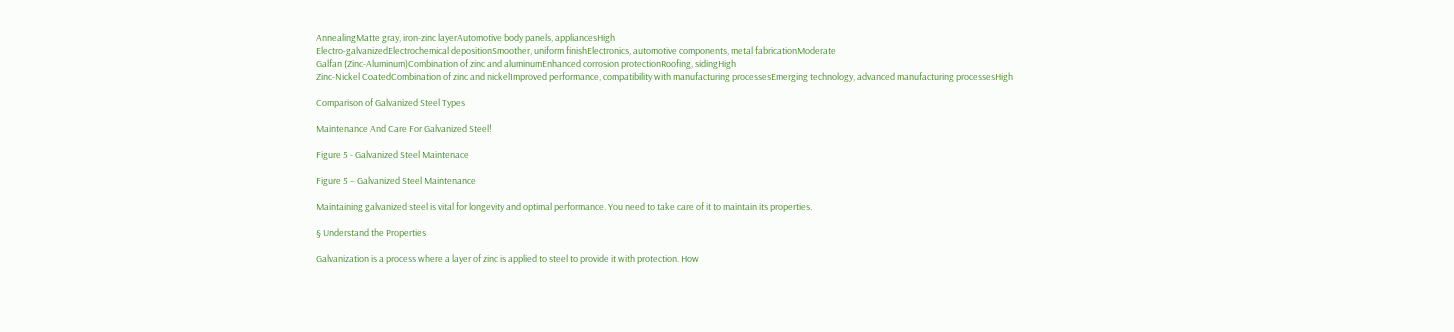AnnealingMatte gray, iron-zinc layerAutomotive body panels, appliancesHigh
Electro-galvanizedElectrochemical depositionSmoother, uniform finishElectronics, automotive components, metal fabricationModerate
Galfan (Zinc-Aluminum)Combination of zinc and aluminumEnhanced corrosion protectionRoofing, sidingHigh
Zinc-Nickel CoatedCombination of zinc and nickelImproved performance, compatibility with manufacturing processesEmerging technology, advanced manufacturing processesHigh

Comparison of Galvanized Steel Types

Maintenance And Care For Galvanized Steel!

Figure 5 - Galvanized Steel Maintenace

Figure 5 – Galvanized Steel Maintenance

Maintaining galvanized steel is vital for longevity and optimal performance. You need to take care of it to maintain its properties.

§ Understand the Properties

Galvanization is a process where a layer of zinc is applied to steel to provide it with protection. How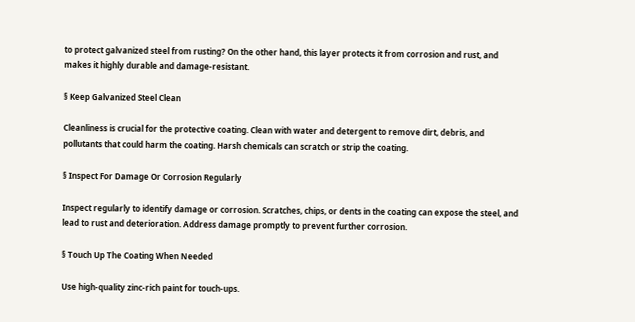to protect galvanized steel from rusting? On the other hand, this layer protects it from corrosion and rust, and makes it highly durable and damage-resistant.

§ Keep Galvanized Steel Clean

Cleanliness is crucial for the protective coating. Clean with water and detergent to remove dirt, debris, and pollutants that could harm the coating. Harsh chemicals can scratch or strip the coating.

§ Inspect For Damage Or Corrosion Regularly

Inspect regularly to identify damage or corrosion. Scratches, chips, or dents in the coating can expose the steel, and lead to rust and deterioration. Address damage promptly to prevent further corrosion.

§ Touch Up The Coating When Needed

Use high-quality zinc-rich paint for touch-ups.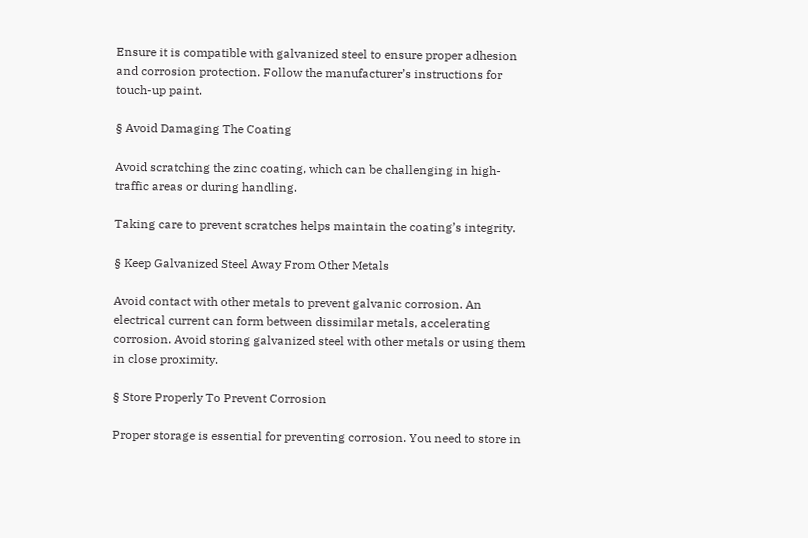Ensure it is compatible with galvanized steel to ensure proper adhesion and corrosion protection. Follow the manufacturer’s instructions for touch-up paint.

§ Avoid Damaging The Coating

Avoid scratching the zinc coating, which can be challenging in high-traffic areas or during handling.

Taking care to prevent scratches helps maintain the coating’s integrity.

§ Keep Galvanized Steel Away From Other Metals

Avoid contact with other metals to prevent galvanic corrosion. An electrical current can form between dissimilar metals, accelerating corrosion. Avoid storing galvanized steel with other metals or using them in close proximity.

§ Store Properly To Prevent Corrosion

Proper storage is essential for preventing corrosion. You need to store in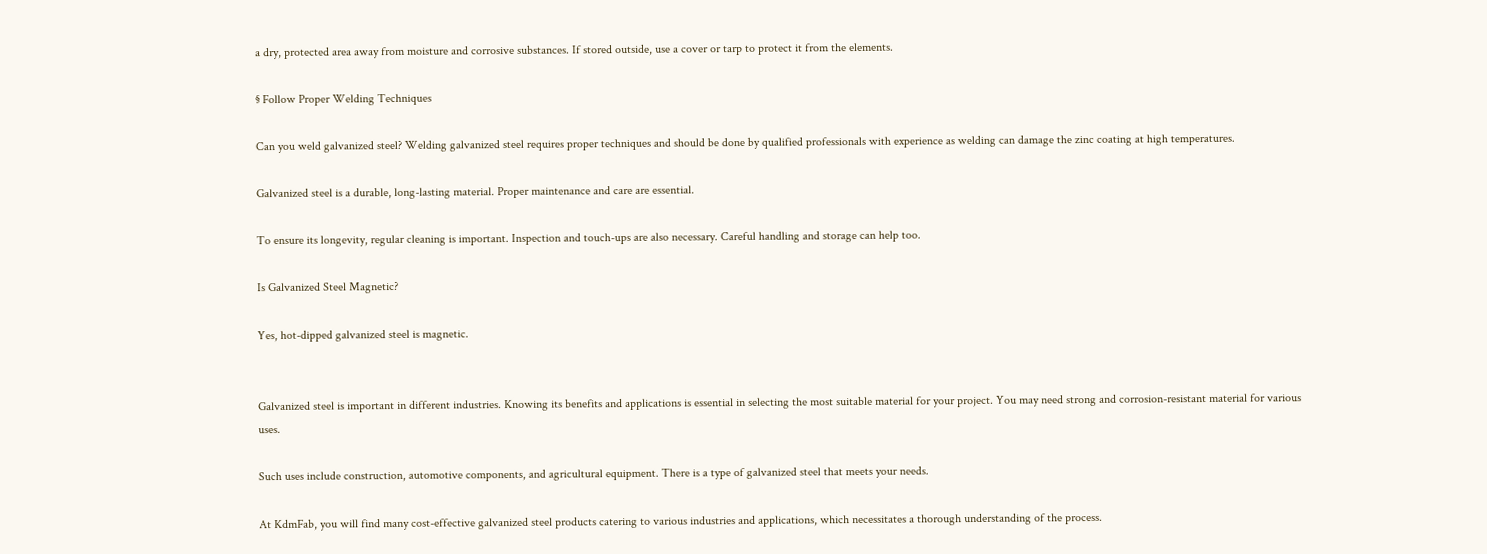a dry, protected area away from moisture and corrosive substances. If stored outside, use a cover or tarp to protect it from the elements.

§ Follow Proper Welding Techniques

Can you weld galvanized steel? Welding galvanized steel requires proper techniques and should be done by qualified professionals with experience as welding can damage the zinc coating at high temperatures.

Galvanized steel is a durable, long-lasting material. Proper maintenance and care are essential.

To ensure its longevity, regular cleaning is important. Inspection and touch-ups are also necessary. Careful handling and storage can help too.

Is Galvanized Steel Magnetic?

Yes, hot-dipped galvanized steel is magnetic.


Galvanized steel is important in different industries. Knowing its benefits and applications is essential in selecting the most suitable material for your project. You may need strong and corrosion-resistant material for various uses.

Such uses include construction, automotive components, and agricultural equipment. There is a type of galvanized steel that meets your needs.

At KdmFab, you will find many cost-effective galvanized steel products catering to various industries and applications, which necessitates a thorough understanding of the process.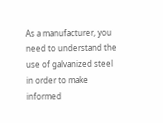As a manufacturer, you need to understand the use of galvanized steel in order to make informed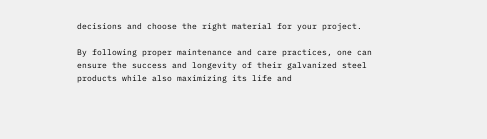decisions and choose the right material for your project.

By following proper maintenance and care practices, one can ensure the success and longevity of their galvanized steel products while also maximizing its life and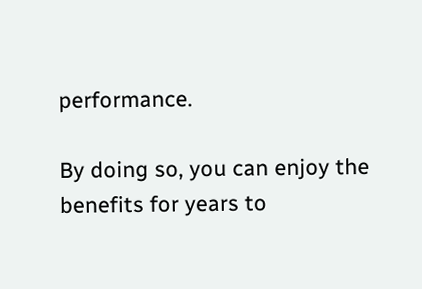performance.

By doing so, you can enjoy the benefits for years to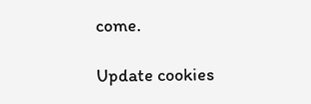come.

Update cookies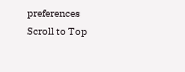preferences
Scroll to Top